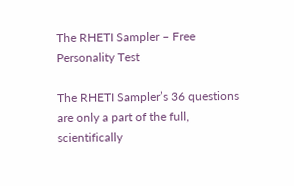The RHETI Sampler – Free Personality Test

The RHETI Sampler’s 36 questions are only a part of the full, scientifically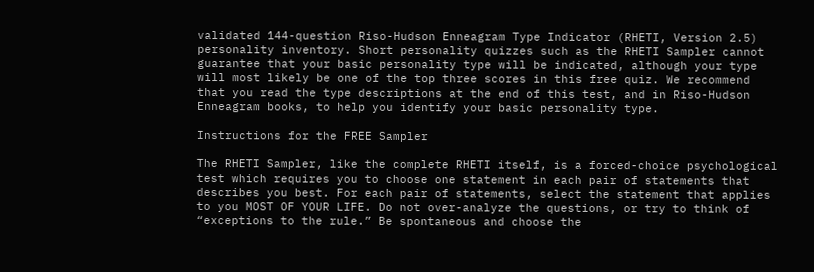validated 144-question Riso-Hudson Enneagram Type Indicator (RHETI, Version 2.5) personality inventory. Short personality quizzes such as the RHETI Sampler cannot guarantee that your basic personality type will be indicated, although your type will most likely be one of the top three scores in this free quiz. We recommend that you read the type descriptions at the end of this test, and in Riso-Hudson Enneagram books, to help you identify your basic personality type.

Instructions for the FREE Sampler

The RHETI Sampler, like the complete RHETI itself, is a forced-choice psychological test which requires you to choose one statement in each pair of statements that describes you best. For each pair of statements, select the statement that applies to you MOST OF YOUR LIFE. Do not over-analyze the questions, or try to think of “exceptions to the rule.” Be spontaneous and choose the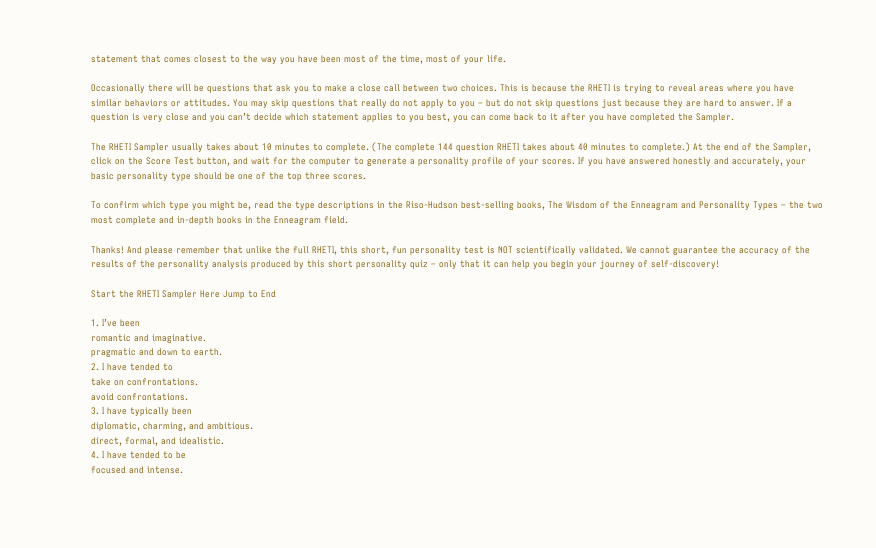statement that comes closest to the way you have been most of the time, most of your life.

Occasionally there will be questions that ask you to make a close call between two choices. This is because the RHETI is trying to reveal areas where you have similar behaviors or attitudes. You may skip questions that really do not apply to you – but do not skip questions just because they are hard to answer. If a question is very close and you can’t decide which statement applies to you best, you can come back to it after you have completed the Sampler.

The RHETI Sampler usually takes about 10 minutes to complete. (The complete 144 question RHETI takes about 40 minutes to complete.) At the end of the Sampler, click on the Score Test button, and wait for the computer to generate a personality profile of your scores. If you have answered honestly and accurately, your basic personality type should be one of the top three scores.

To confirm which type you might be, read the type descriptions in the Riso-Hudson best-selling books, The Wisdom of the Enneagram and Personality Types – the two most complete and in-depth books in the Enneagram field.

Thanks! And please remember that unlike the full RHETI, this short, fun personality test is NOT scientifically validated. We cannot guarantee the accuracy of the results of the personality analysis produced by this short personality quiz – only that it can help you begin your journey of self-discovery!

Start the RHETI Sampler Here Jump to End

1. I’ve been
romantic and imaginative.
pragmatic and down to earth.
2. I have tended to
take on confrontations.
avoid confrontations.
3. I have typically been
diplomatic, charming, and ambitious.
direct, formal, and idealistic.
4. I have tended to be
focused and intense.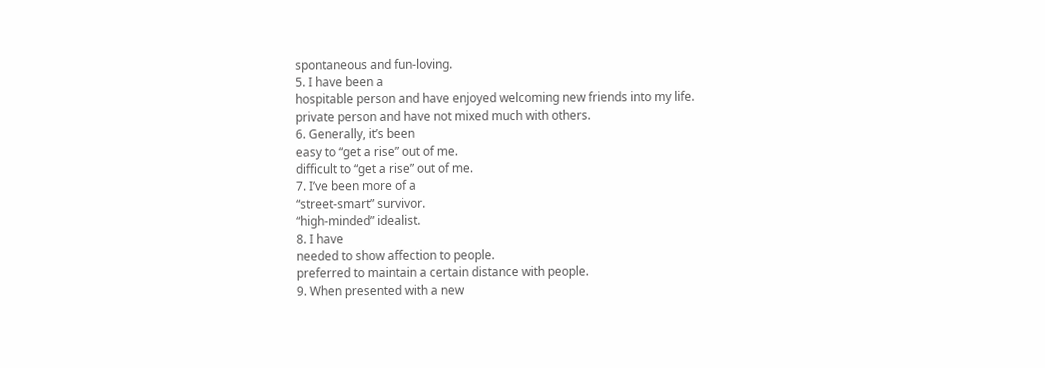spontaneous and fun-loving.
5. I have been a
hospitable person and have enjoyed welcoming new friends into my life.
private person and have not mixed much with others.
6. Generally, it’s been
easy to “get a rise” out of me.
difficult to “get a rise” out of me.
7. I’ve been more of a
“street-smart” survivor.
“high-minded” idealist.
8. I have
needed to show affection to people.
preferred to maintain a certain distance with people.
9. When presented with a new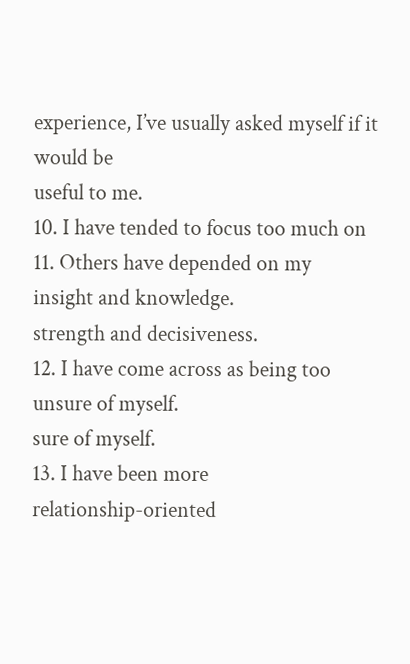experience, I’ve usually asked myself if it would be
useful to me.
10. I have tended to focus too much on
11. Others have depended on my
insight and knowledge.
strength and decisiveness.
12. I have come across as being too
unsure of myself.
sure of myself.
13. I have been more
relationship-oriented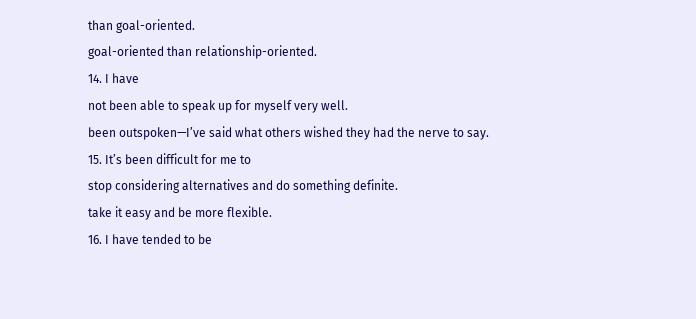than goal-oriented.
goal-oriented than relationship-oriented.
14. I have
not been able to speak up for myself very well.
been outspoken—I’ve said what others wished they had the nerve to say.
15. It’s been difficult for me to
stop considering alternatives and do something definite.
take it easy and be more flexible.
16. I have tended to be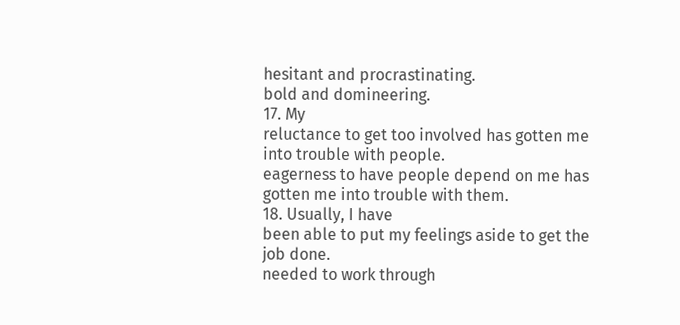hesitant and procrastinating.
bold and domineering.
17. My
reluctance to get too involved has gotten me into trouble with people.
eagerness to have people depend on me has gotten me into trouble with them.
18. Usually, I have
been able to put my feelings aside to get the job done.
needed to work through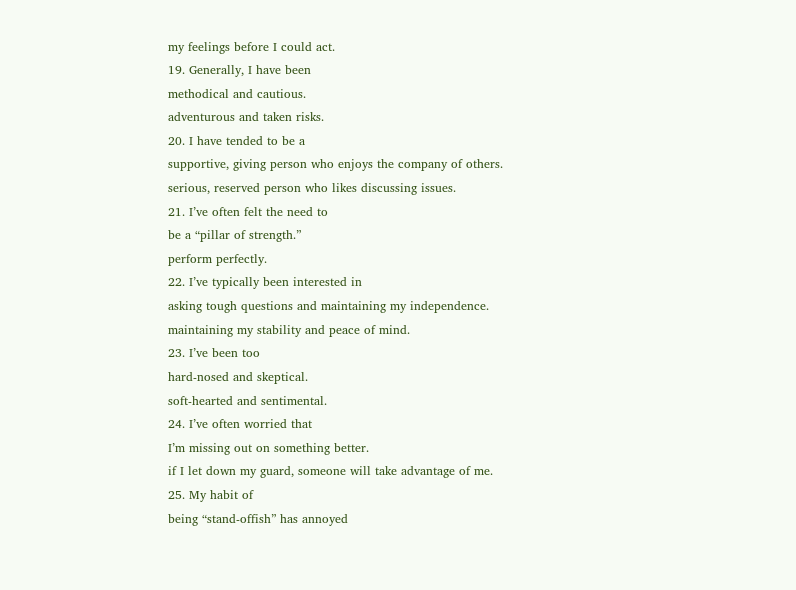my feelings before I could act.
19. Generally, I have been
methodical and cautious.
adventurous and taken risks.
20. I have tended to be a
supportive, giving person who enjoys the company of others.
serious, reserved person who likes discussing issues.
21. I’ve often felt the need to
be a “pillar of strength.”
perform perfectly.
22. I’ve typically been interested in
asking tough questions and maintaining my independence.
maintaining my stability and peace of mind.
23. I’ve been too
hard-nosed and skeptical.
soft-hearted and sentimental.
24. I’ve often worried that
I’m missing out on something better.
if I let down my guard, someone will take advantage of me.
25. My habit of
being “stand-offish” has annoyed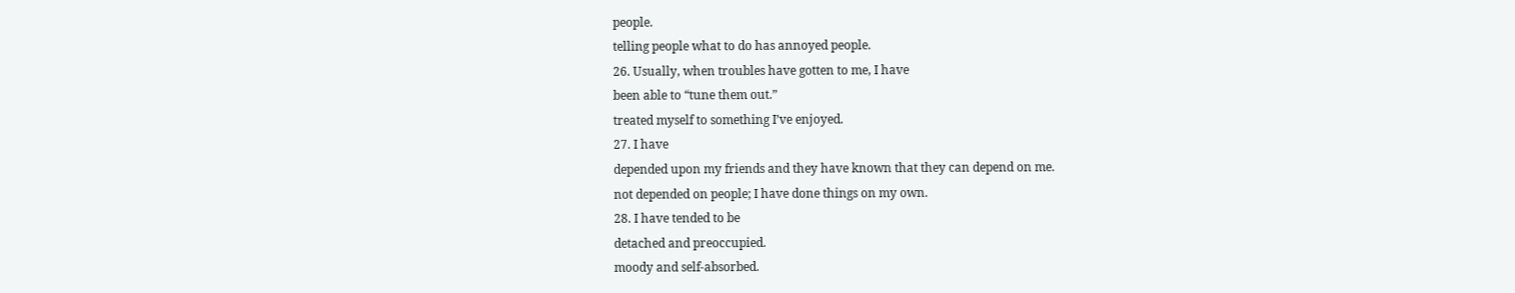people.
telling people what to do has annoyed people.
26. Usually, when troubles have gotten to me, I have
been able to “tune them out.”
treated myself to something I’ve enjoyed.
27. I have
depended upon my friends and they have known that they can depend on me.
not depended on people; I have done things on my own.
28. I have tended to be
detached and preoccupied.
moody and self-absorbed.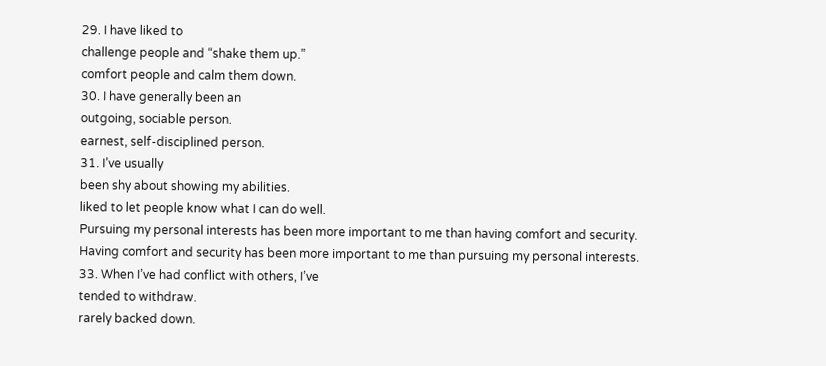29. I have liked to
challenge people and “shake them up.”
comfort people and calm them down.
30. I have generally been an
outgoing, sociable person.
earnest, self-disciplined person.
31. I’ve usually
been shy about showing my abilities.
liked to let people know what I can do well.
Pursuing my personal interests has been more important to me than having comfort and security.
Having comfort and security has been more important to me than pursuing my personal interests.
33. When I’ve had conflict with others, I’ve
tended to withdraw.
rarely backed down.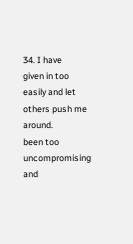34. I have
given in too easily and let others push me around.
been too uncompromising and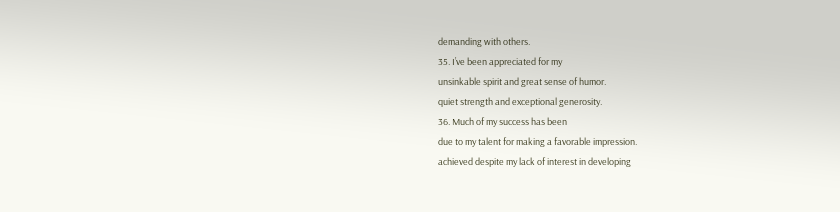demanding with others.
35. I’ve been appreciated for my
unsinkable spirit and great sense of humor.
quiet strength and exceptional generosity.
36. Much of my success has been
due to my talent for making a favorable impression.
achieved despite my lack of interest in developing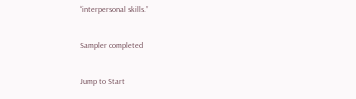“interpersonal skills.”

Sampler completed

Jump to Start